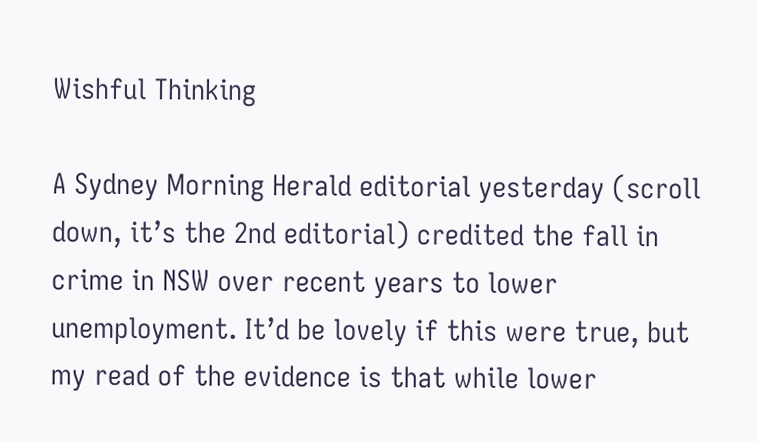Wishful Thinking

A Sydney Morning Herald editorial yesterday (scroll down, it’s the 2nd editorial) credited the fall in crime in NSW over recent years to lower unemployment. It’d be lovely if this were true, but my read of the evidence is that while lower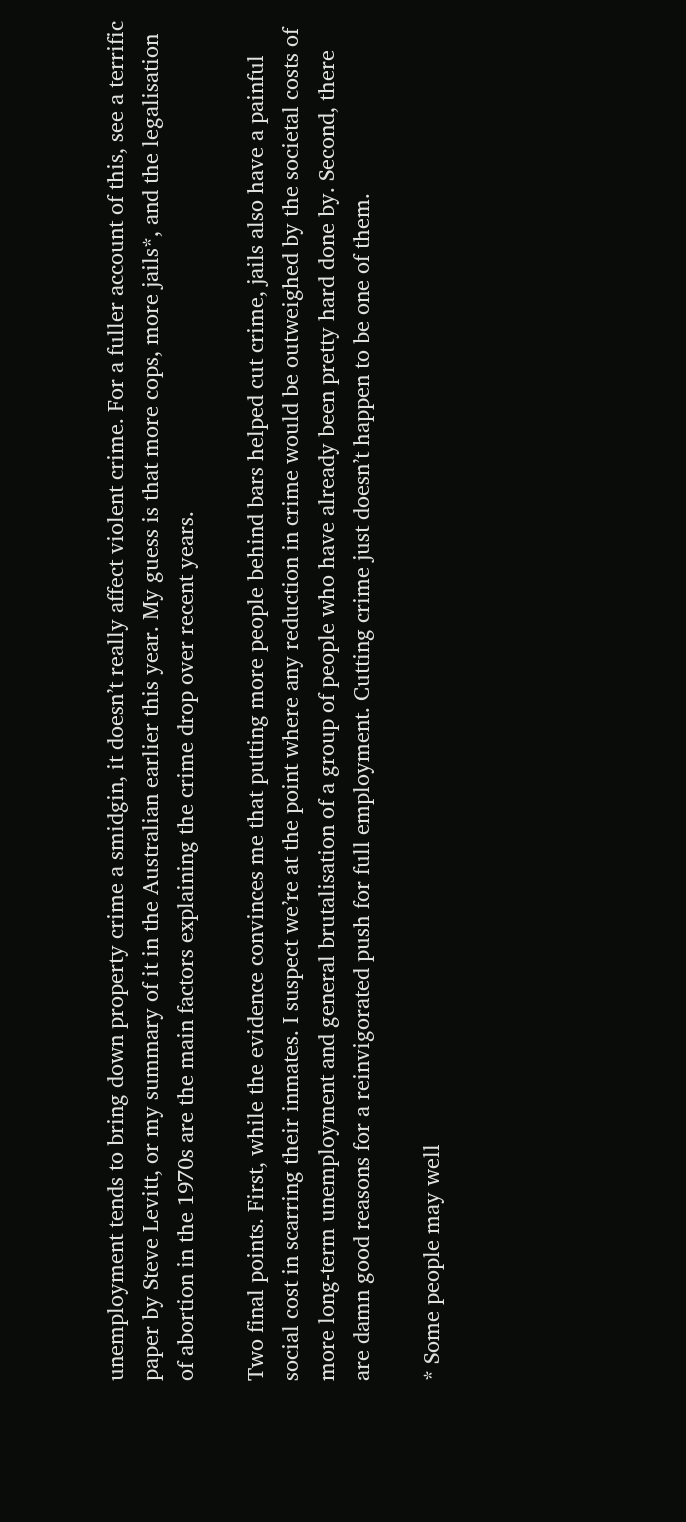unemployment tends to bring down property crime a smidgin, it doesn’t really affect violent crime. For a fuller account of this, see a terrific paper by Steve Levitt, or my summary of it in the Australian earlier this year. My guess is that more cops, more jails*, and the legalisation of abortion in the 1970s are the main factors explaining the crime drop over recent years.

Two final points. First, while the evidence convinces me that putting more people behind bars helped cut crime, jails also have a painful social cost in scarring their inmates. I suspect we’re at the point where any reduction in crime would be outweighed by the societal costs of more long-term unemployment and general brutalisation of a group of people who have already been pretty hard done by. Second, there are damn good reasons for a reinvigorated push for full employment. Cutting crime just doesn’t happen to be one of them.

* Some people may well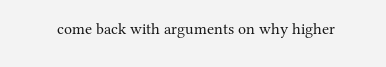come back with arguments on why higher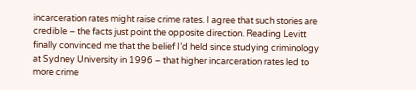incarceration rates might raise crime rates. I agree that such stories are credible – the facts just point the opposite direction. Reading Levitt finally convinced me that the belief I’d held since studying criminology at Sydney University in 1996 – that higher incarceration rates led to more crime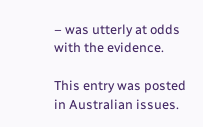– was utterly at odds with the evidence.

This entry was posted in Australian issues.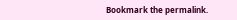Bookmark the permalink.